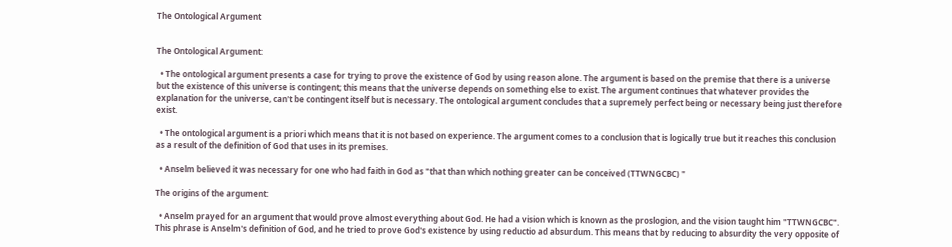The Ontological Argument


The Ontological Argument:

  • The ontological argument presents a case for trying to prove the existence of God by using reason alone. The argument is based on the premise that there is a universe but the existence of this universe is contingent; this means that the universe depends on something else to exist. The argument continues that whatever provides the explanation for the universe, can't be contingent itself but is necessary. The ontological argument concludes that a supremely perfect being or necessary being just therefore exist.

  • The ontological argument is a priori which means that it is not based on experience. The argument comes to a conclusion that is logically true but it reaches this conclusion as a result of the definition of God that uses in its premises.

  • Anselm believed it was necessary for one who had faith in God as "that than which nothing greater can be conceived (TTWNGCBC) "

The origins of the argument:

  • Anselm prayed for an argument that would prove almost everything about God. He had a vision which is known as the proslogion, and the vision taught him "TTWNGCBC". This phrase is Anselm's definition of God, and he tried to prove God's existence by using reductio ad absurdum. This means that by reducing to absurdity the very opposite of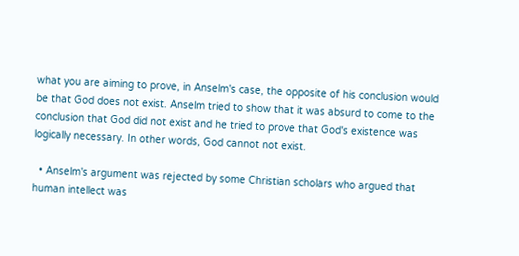what you are aiming to prove, in Anselm's case, the opposite of his conclusion would be that God does not exist. Anselm tried to show that it was absurd to come to the conclusion that God did not exist and he tried to prove that God's existence was logically necessary. In other words, God cannot not exist.

  • Anselm's argument was rejected by some Christian scholars who argued that human intellect was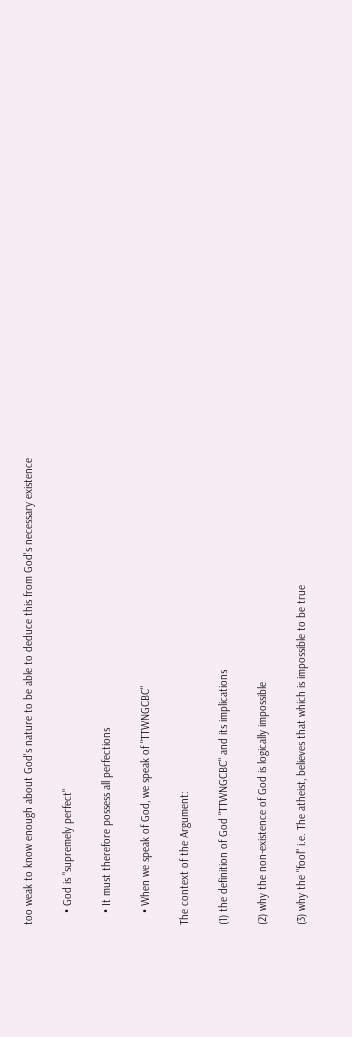too weak to know enough about God's nature to be able to deduce this from God's necessary existence

    • God is "supremely perfect"

    • It must therefore possess all perfections

    • When we speak of God, we speak of "TTWNGCBC"

The context of the Argument:

(1) the definition of God "TTWNGCBC" and its implications

(2) why the non-existence of God is logically impossible

(3) why the "fool" i.e. The atheist, believes that which is impossible to be true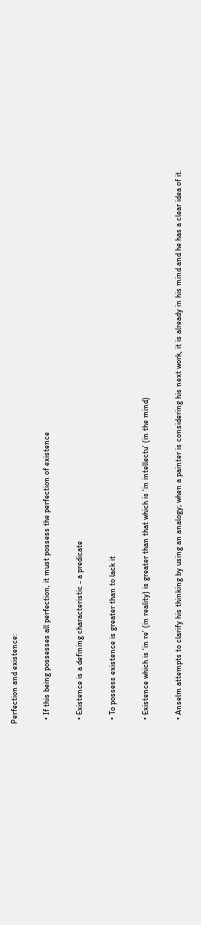Perfection and existence:

  • If this being possesses all perfection, it must possess the perfection of existence

  • Existence is a defining characteristic - a predicate

  • To possess existence is greater than to lack it

  • Existence which is ‘in re’ (in reality) is greater than that which is ‘in intellectu’ (in the mind)

  • Anselm attempts to clarify his thinking by using an analogy; when a painter is considering his next work, it is already in his mind and he has a clear idea of it.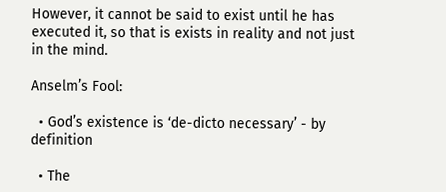However, it cannot be said to exist until he has executed it, so that is exists in reality and not just in the mind.

Anselm’s Fool:

  • God’s existence is ‘de-dicto necessary’ - by definition

  • The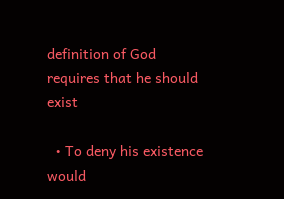definition of God requires that he should exist

  • To deny his existence would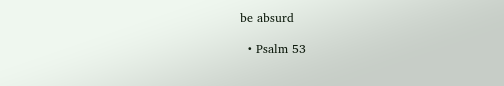be absurd

  • Psalm 53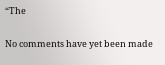“The


No comments have yet been made